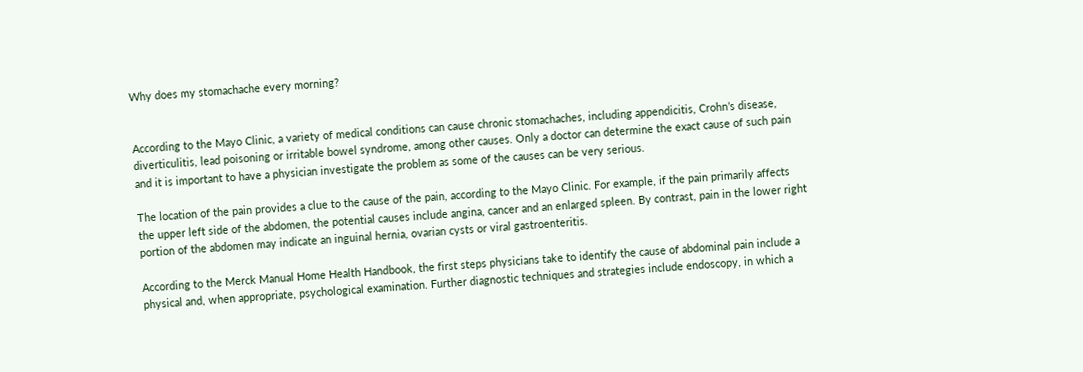Why does my stomachache every morning?


According to the Mayo Clinic, a variety of medical conditions can cause chronic stomachaches, including appendicitis, Crohn’s disease, diverticulitis, lead poisoning or irritable bowel syndrome, among other causes. Only a doctor can determine the exact cause of such pain and it is important to have a physician investigate the problem as some of the causes can be very serious.

The location of the pain provides a clue to the cause of the pain, according to the Mayo Clinic. For example, if the pain primarily affects the upper left side of the abdomen, the potential causes include angina, cancer and an enlarged spleen. By contrast, pain in the lower right portion of the abdomen may indicate an inguinal hernia, ovarian cysts or viral gastroenteritis.

According to the Merck Manual Home Health Handbook, the first steps physicians take to identify the cause of abdominal pain include a physical and, when appropriate, psychological examination. Further diagnostic techniques and strategies include endoscopy, in which a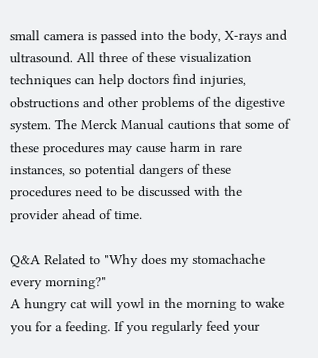small camera is passed into the body, X-rays and ultrasound. All three of these visualization techniques can help doctors find injuries, obstructions and other problems of the digestive system. The Merck Manual cautions that some of these procedures may cause harm in rare instances, so potential dangers of these procedures need to be discussed with the provider ahead of time.

Q&A Related to "Why does my stomachache every morning?"
A hungry cat will yowl in the morning to wake you for a feeding. If you regularly feed your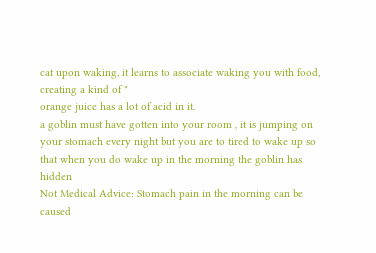cat upon waking, it learns to associate waking you with food, creating a kind of "
orange juice has a lot of acid in it.
a goblin must have gotten into your room , it is jumping on your stomach every night but you are to tired to wake up so that when you do wake up in the morning the goblin has hidden
Not Medical Advice: Stomach pain in the morning can be caused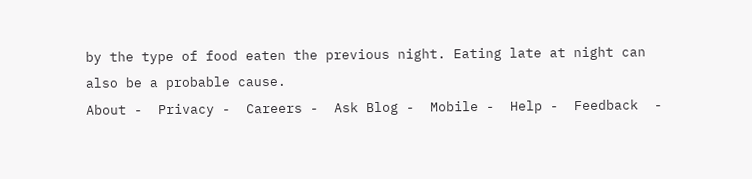by the type of food eaten the previous night. Eating late at night can also be a probable cause.
About -  Privacy -  Careers -  Ask Blog -  Mobile -  Help -  Feedback  -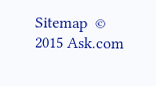Sitemap  © 2015 Ask.com